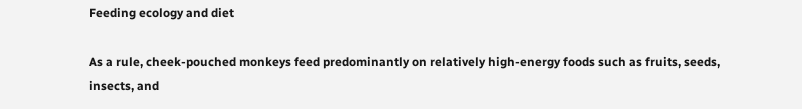Feeding ecology and diet

As a rule, cheek-pouched monkeys feed predominantly on relatively high-energy foods such as fruits, seeds, insects, and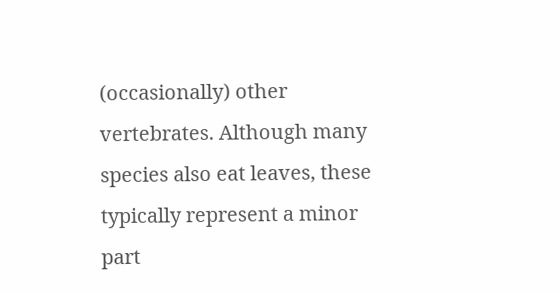(occasionally) other vertebrates. Although many species also eat leaves, these typically represent a minor part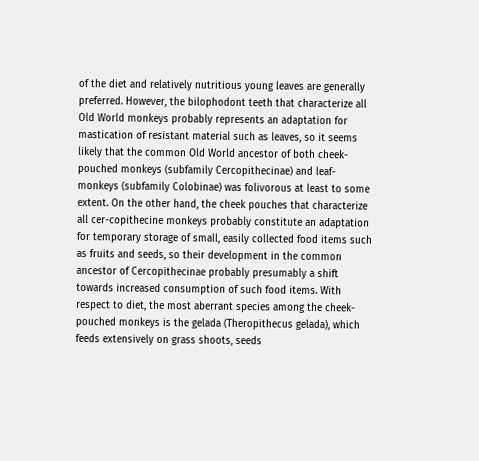of the diet and relatively nutritious young leaves are generally preferred. However, the bilophodont teeth that characterize all Old World monkeys probably represents an adaptation for mastication of resistant material such as leaves, so it seems likely that the common Old World ancestor of both cheek-pouched monkeys (subfamily Cercopithecinae) and leaf-monkeys (subfamily Colobinae) was folivorous at least to some extent. On the other hand, the cheek pouches that characterize all cer-copithecine monkeys probably constitute an adaptation for temporary storage of small, easily collected food items such as fruits and seeds, so their development in the common ancestor of Cercopithecinae probably presumably a shift towards increased consumption of such food items. With respect to diet, the most aberrant species among the cheek-pouched monkeys is the gelada (Theropithecus gelada), which feeds extensively on grass shoots, seeds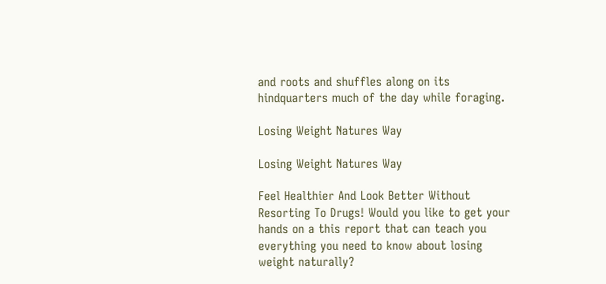and roots and shuffles along on its hindquarters much of the day while foraging.

Losing Weight Natures Way

Losing Weight Natures Way

Feel Healthier And Look Better Without Resorting To Drugs! Would you like to get your hands on a this report that can teach you everything you need to know about losing weight naturally?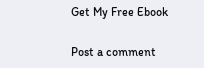Get My Free Ebook

Post a comment